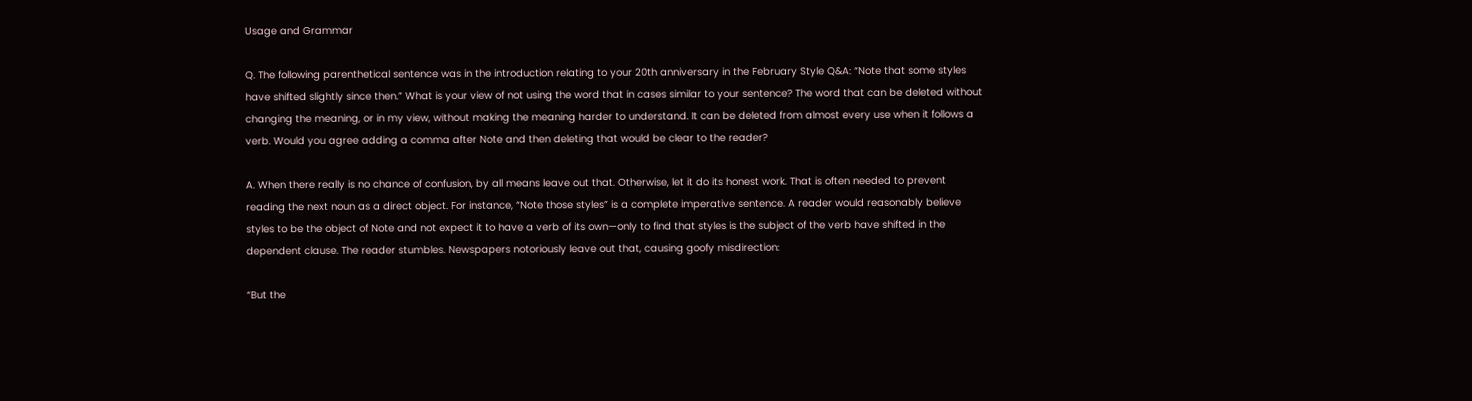Usage and Grammar

Q. The following parenthetical sentence was in the introduction relating to your 20th anniversary in the February Style Q&A: “Note that some styles have shifted slightly since then.” What is your view of not using the word that in cases similar to your sentence? The word that can be deleted without changing the meaning, or in my view, without making the meaning harder to understand. It can be deleted from almost every use when it follows a verb. Would you agree adding a comma after Note and then deleting that would be clear to the reader?

A. When there really is no chance of confusion, by all means leave out that. Otherwise, let it do its honest work. That is often needed to prevent reading the next noun as a direct object. For instance, “Note those styles” is a complete imperative sentence. A reader would reasonably believe styles to be the object of Note and not expect it to have a verb of its own—only to find that styles is the subject of the verb have shifted in the dependent clause. The reader stumbles. Newspapers notoriously leave out that, causing goofy misdirection:

“But the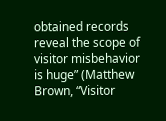obtained records reveal the scope of visitor misbehavior is huge” (Matthew Brown, “Visitor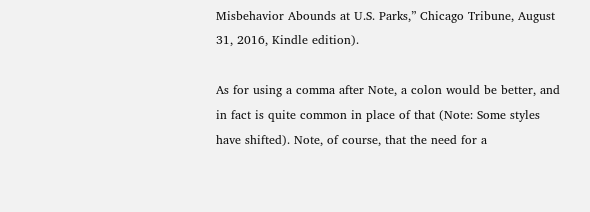Misbehavior Abounds at U.S. Parks,” Chicago Tribune, August 31, 2016, Kindle edition).

As for using a comma after Note, a colon would be better, and in fact is quite common in place of that (Note: Some styles have shifted). Note, of course, that the need for a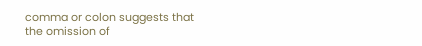comma or colon suggests that the omission of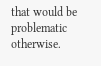that would be problematic otherwise.